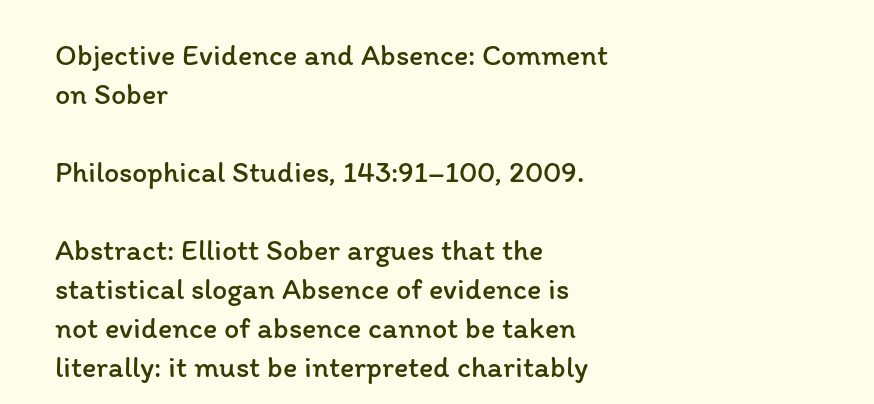Objective Evidence and Absence: Comment on Sober

Philosophical Studies, 143:91–100, 2009.

Abstract: Elliott Sober argues that the statistical slogan Absence of evidence is not evidence of absence cannot be taken literally: it must be interpreted charitably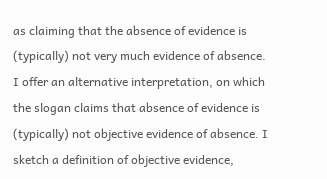as claiming that the absence of evidence is (typically) not very much evidence of absence. I offer an alternative interpretation, on which the slogan claims that absence of evidence is (typically) not objective evidence of absence. I sketch a definition of objective evidence,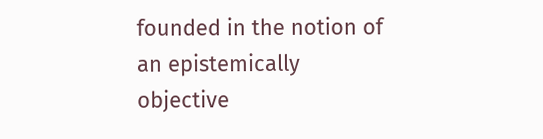founded in the notion of an epistemically objective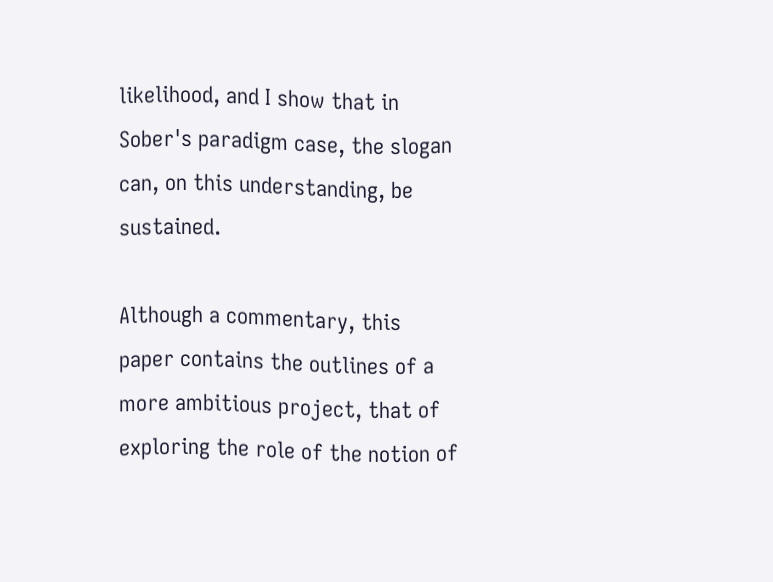likelihood, and I show that in Sober's paradigm case, the slogan can, on this understanding, be sustained.

Although a commentary, this paper contains the outlines of a more ambitious project, that of exploring the role of the notion of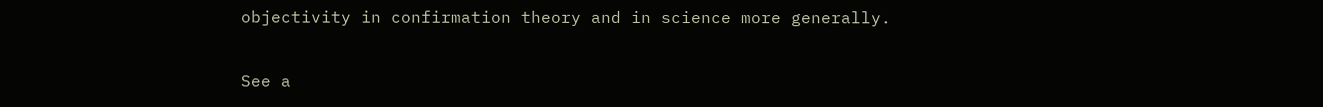objectivity in confirmation theory and in science more generally.

See a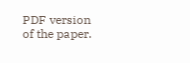PDF version of the paper.